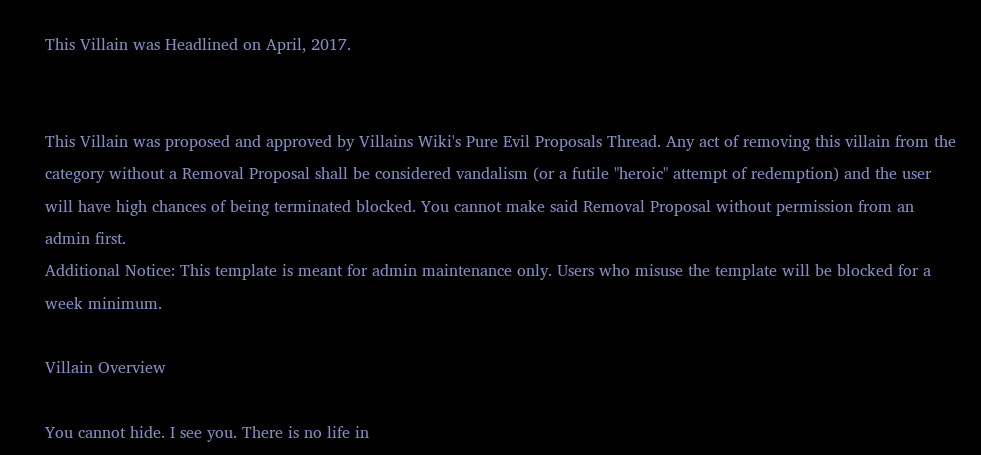This Villain was Headlined on April, 2017.


This Villain was proposed and approved by Villains Wiki's Pure Evil Proposals Thread. Any act of removing this villain from the category without a Removal Proposal shall be considered vandalism (or a futile "heroic" attempt of redemption) and the user will have high chances of being terminated blocked. You cannot make said Removal Proposal without permission from an admin first.
Additional Notice: This template is meant for admin maintenance only. Users who misuse the template will be blocked for a week minimum.

Villain Overview

You cannot hide. I see you. There is no life in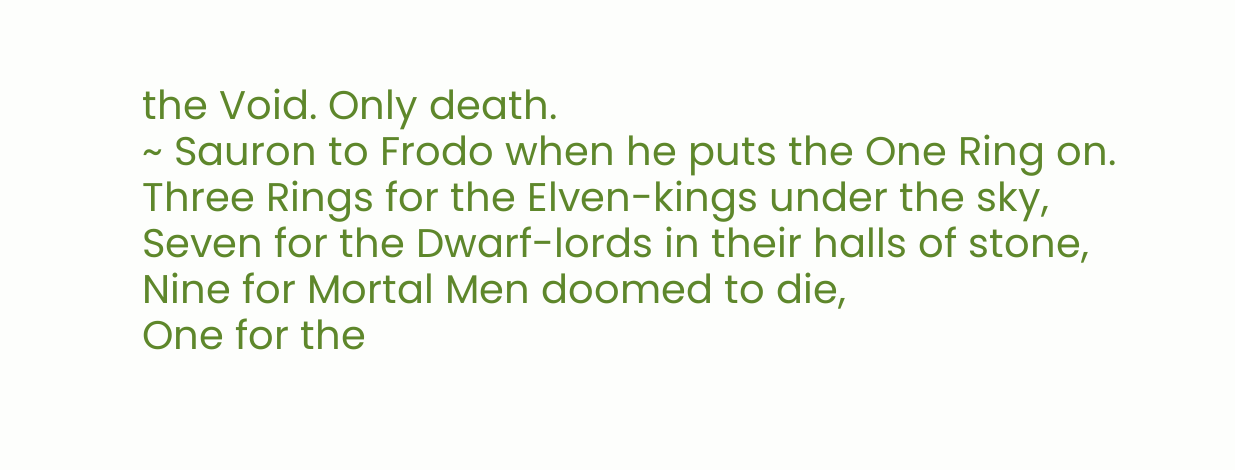the Void. Only death.
~ Sauron to Frodo when he puts the One Ring on.
Three Rings for the Elven-kings under the sky,
Seven for the Dwarf-lords in their halls of stone,
Nine for Mortal Men doomed to die,
One for the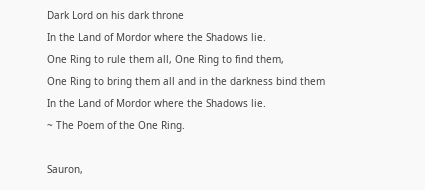Dark Lord on his dark throne
In the Land of Mordor where the Shadows lie.
One Ring to rule them all, One Ring to find them,
One Ring to bring them all and in the darkness bind them
In the Land of Mordor where the Shadows lie.
~ The Poem of the One Ring.

Sauron,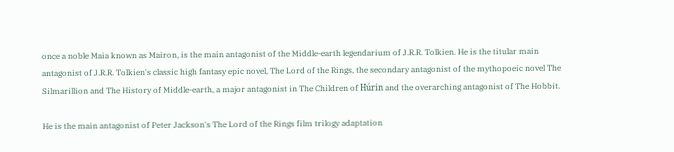once a noble Maia known as Mairon, is the main antagonist of the Middle-earth legendarium of J.R.R. Tolkien. He is the titular main antagonist of J.R.R. Tolkien's classic high fantasy epic novel, The Lord of the Rings, the secondary antagonist of the mythopoeic novel The Silmarillion and The History of Middle-earth, a major antagonist in The Children of Húrin and the overarching antagonist of The Hobbit.

He is the main antagonist of Peter Jackson's The Lord of the Rings film trilogy adaptation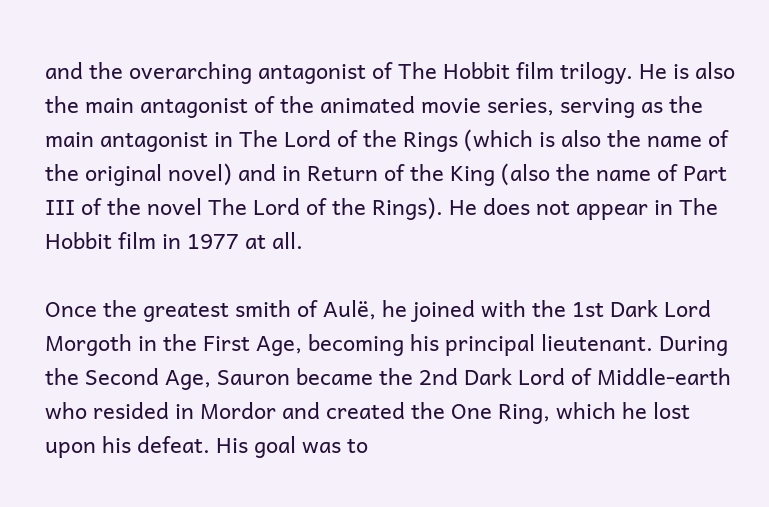and the overarching antagonist of The Hobbit film trilogy. He is also the main antagonist of the animated movie series, serving as the main antagonist in The Lord of the Rings (which is also the name of the original novel) and in Return of the King (also the name of Part III of the novel The Lord of the Rings). He does not appear in The Hobbit film in 1977 at all.

Once the greatest smith of Aulë, he joined with the 1st Dark Lord Morgoth in the First Age, becoming his principal lieutenant. During the Second Age, Sauron became the 2nd Dark Lord of Middle-earth who resided in Mordor and created the One Ring, which he lost upon his defeat. His goal was to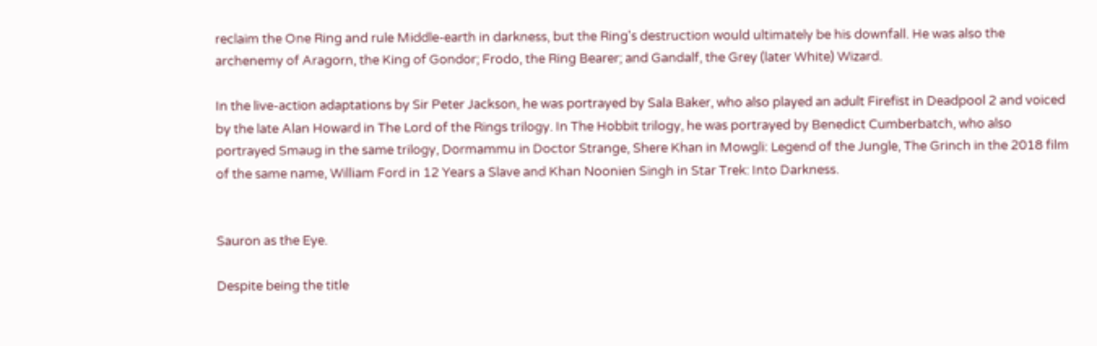reclaim the One Ring and rule Middle-earth in darkness, but the Ring's destruction would ultimately be his downfall. He was also the archenemy of Aragorn, the King of Gondor; Frodo, the Ring Bearer; and Gandalf, the Grey (later White) Wizard.

In the live-action adaptations by Sir Peter Jackson, he was portrayed by Sala Baker, who also played an adult Firefist in Deadpool 2 and voiced by the late Alan Howard in The Lord of the Rings trilogy. In The Hobbit trilogy, he was portrayed by Benedict Cumberbatch, who also portrayed Smaug in the same trilogy, Dormammu in Doctor Strange, Shere Khan in Mowgli: Legend of the Jungle, The Grinch in the 2018 film of the same name, William Ford in 12 Years a Slave and Khan Noonien Singh in Star Trek: Into Darkness.


Sauron as the Eye.

Despite being the title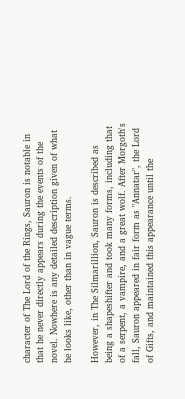character of The Lord of the Rings, Sauron is notable in that he never directly appears during the events of the novel. Nowhere is any detailed description given of what he looks like, other than in vague terms.

However, in The Silmarillion, Sauron is described as being a shapeshifter and took many forms, including that of a serpent, a vampire, and a great wolf. After Morgoth's fall, Sauron appeared in fair form as "Annatar", the Lord of Gifts, and maintained this appearance until the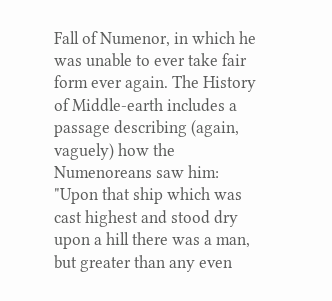Fall of Numenor, in which he was unable to ever take fair form ever again. The History of Middle-earth includes a passage describing (again, vaguely) how the Numenoreans saw him: "Upon that ship which was cast highest and stood dry upon a hill there was a man, but greater than any even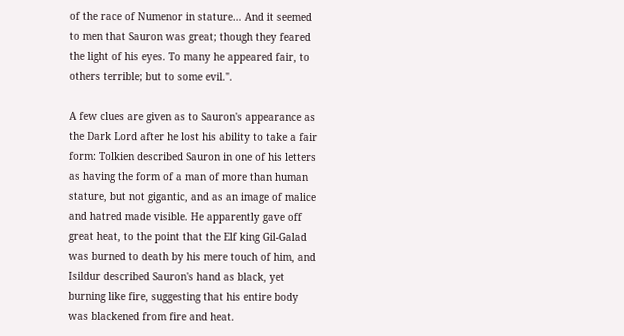of the race of Numenor in stature… And it seemed to men that Sauron was great; though they feared the light of his eyes. To many he appeared fair, to others terrible; but to some evil.".

A few clues are given as to Sauron's appearance as the Dark Lord after he lost his ability to take a fair form: Tolkien described Sauron in one of his letters as having the form of a man of more than human stature, but not gigantic, and as an image of malice and hatred made visible. He apparently gave off great heat, to the point that the Elf king Gil-Galad was burned to death by his mere touch of him, and Isildur described Sauron's hand as black, yet burning like fire, suggesting that his entire body was blackened from fire and heat.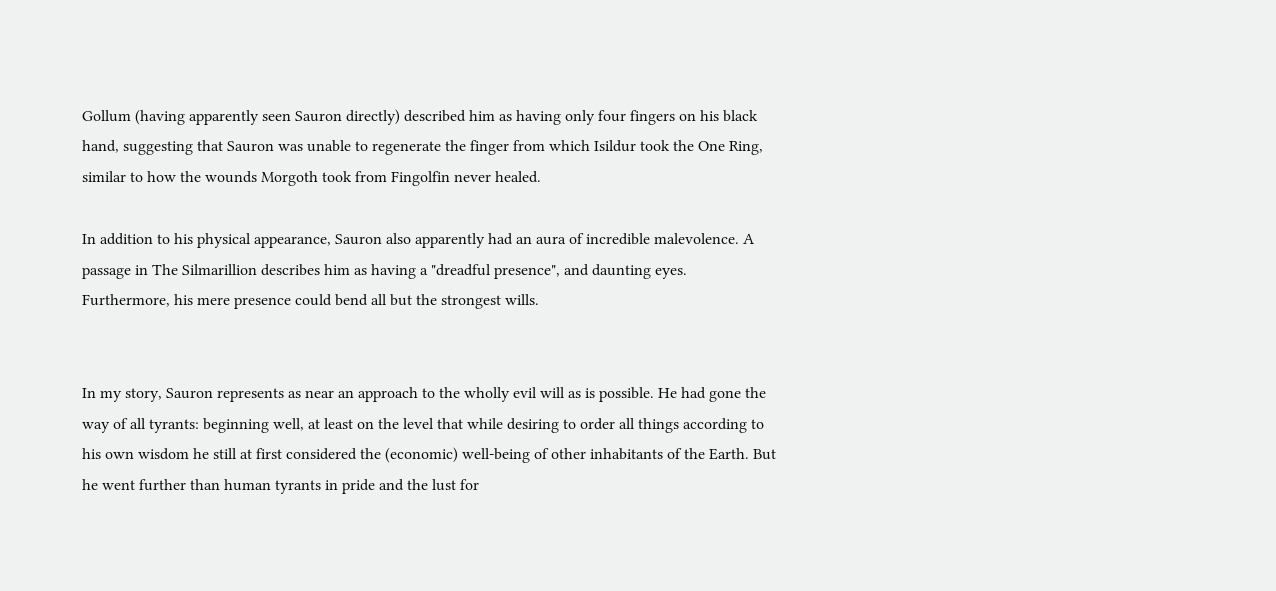Gollum (having apparently seen Sauron directly) described him as having only four fingers on his black hand, suggesting that Sauron was unable to regenerate the finger from which Isildur took the One Ring, similar to how the wounds Morgoth took from Fingolfin never healed.

In addition to his physical appearance, Sauron also apparently had an aura of incredible malevolence. A passage in The Silmarillion describes him as having a "dreadful presence", and daunting eyes. Furthermore, his mere presence could bend all but the strongest wills.


In my story, Sauron represents as near an approach to the wholly evil will as is possible. He had gone the way of all tyrants: beginning well, at least on the level that while desiring to order all things according to his own wisdom he still at first considered the (economic) well-being of other inhabitants of the Earth. But he went further than human tyrants in pride and the lust for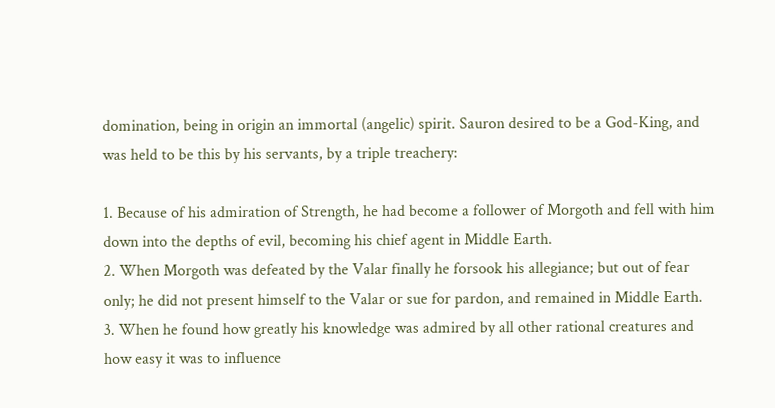domination, being in origin an immortal (angelic) spirit. Sauron desired to be a God-King, and was held to be this by his servants, by a triple treachery:

1. Because of his admiration of Strength, he had become a follower of Morgoth and fell with him down into the depths of evil, becoming his chief agent in Middle Earth.
2. When Morgoth was defeated by the Valar finally he forsook his allegiance; but out of fear only; he did not present himself to the Valar or sue for pardon, and remained in Middle Earth.
3. When he found how greatly his knowledge was admired by all other rational creatures and how easy it was to influence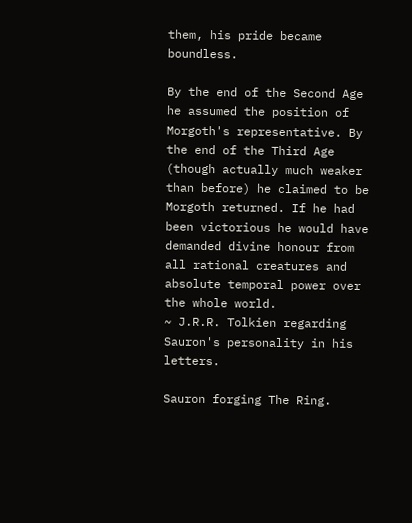them, his pride became boundless.

By the end of the Second Age he assumed the position of Morgoth's representative. By the end of the Third Age (though actually much weaker than before) he claimed to be Morgoth returned. If he had been victorious he would have demanded divine honour from all rational creatures and absolute temporal power over the whole world.
~ J.R.R. Tolkien regarding Sauron's personality in his letters.

Sauron forging The Ring.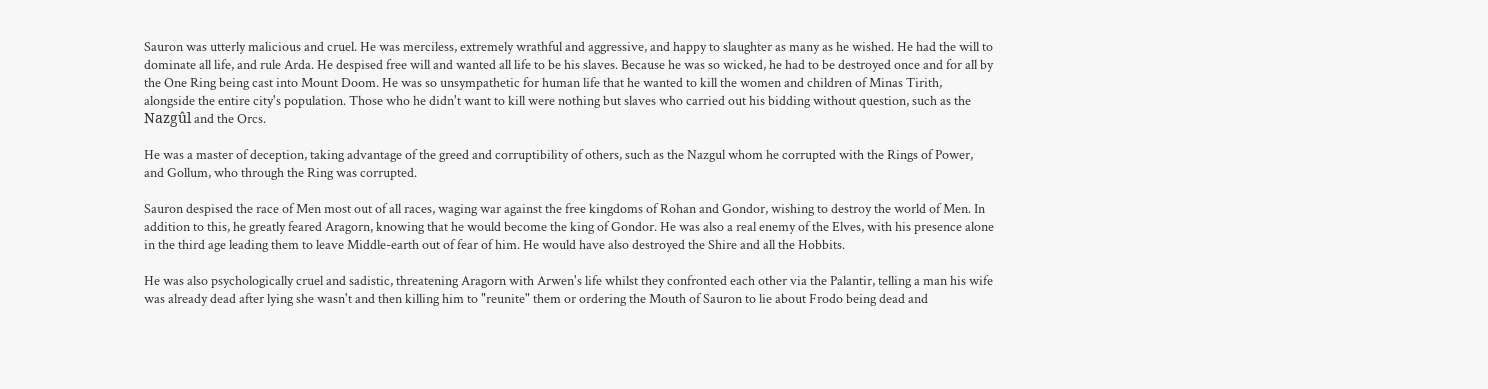Sauron was utterly malicious and cruel. He was merciless, extremely wrathful and aggressive, and happy to slaughter as many as he wished. He had the will to dominate all life, and rule Arda. He despised free will and wanted all life to be his slaves. Because he was so wicked, he had to be destroyed once and for all by the One Ring being cast into Mount Doom. He was so unsympathetic for human life that he wanted to kill the women and children of Minas Tirith, alongside the entire city's population. Those who he didn't want to kill were nothing but slaves who carried out his bidding without question, such as the Nazgûl and the Orcs.

He was a master of deception, taking advantage of the greed and corruptibility of others, such as the Nazgul whom he corrupted with the Rings of Power, and Gollum, who through the Ring was corrupted.

Sauron despised the race of Men most out of all races, waging war against the free kingdoms of Rohan and Gondor, wishing to destroy the world of Men. In addition to this, he greatly feared Aragorn, knowing that he would become the king of Gondor. He was also a real enemy of the Elves, with his presence alone in the third age leading them to leave Middle-earth out of fear of him. He would have also destroyed the Shire and all the Hobbits.

He was also psychologically cruel and sadistic, threatening Aragorn with Arwen's life whilst they confronted each other via the Palantir, telling a man his wife was already dead after lying she wasn't and then killing him to "reunite" them or ordering the Mouth of Sauron to lie about Frodo being dead and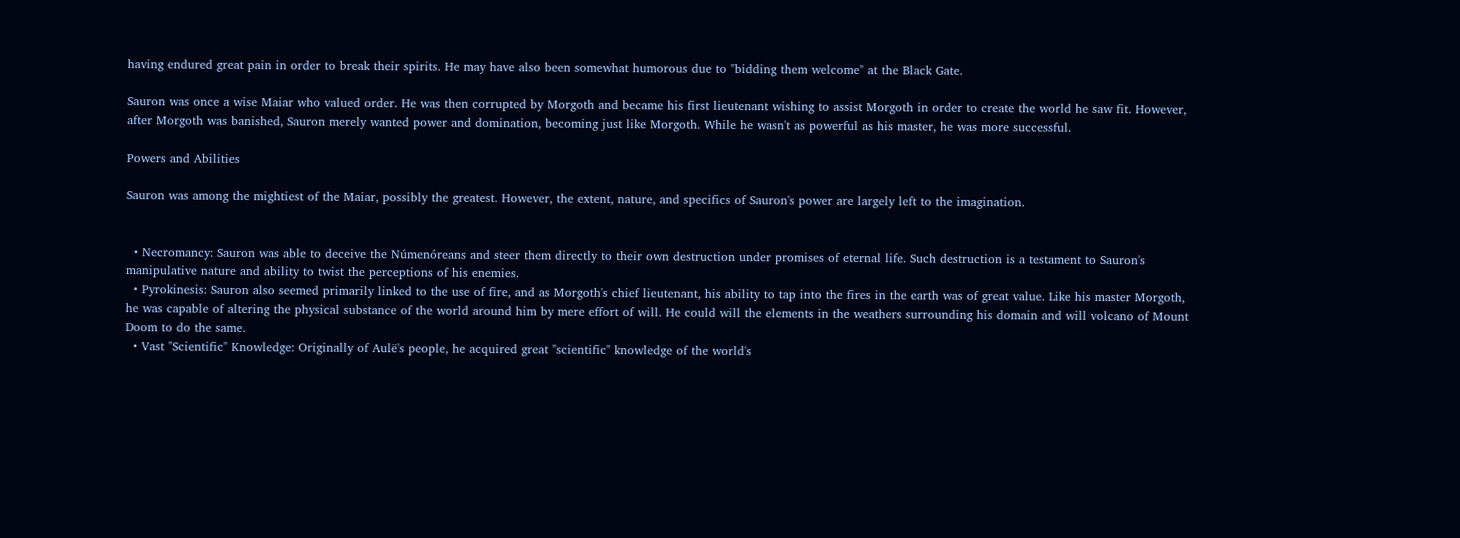having endured great pain in order to break their spirits. He may have also been somewhat humorous due to "bidding them welcome" at the Black Gate.

Sauron was once a wise Maiar who valued order. He was then corrupted by Morgoth and became his first lieutenant wishing to assist Morgoth in order to create the world he saw fit. However, after Morgoth was banished, Sauron merely wanted power and domination, becoming just like Morgoth. While he wasn't as powerful as his master, he was more successful.

Powers and Abilities

Sauron was among the mightiest of the Maiar, possibly the greatest. However, the extent, nature, and specifics of Sauron's power are largely left to the imagination.


  • Necromancy: Sauron was able to deceive the Númenóreans and steer them directly to their own destruction under promises of eternal life. Such destruction is a testament to Sauron's manipulative nature and ability to twist the perceptions of his enemies.
  • Pyrokinesis: Sauron also seemed primarily linked to the use of fire, and as Morgoth's chief lieutenant, his ability to tap into the fires in the earth was of great value. Like his master Morgoth, he was capable of altering the physical substance of the world around him by mere effort of will. He could will the elements in the weathers surrounding his domain and will volcano of Mount Doom to do the same.
  • Vast "Scientific" Knowledge: Originally of Aulë's people, he acquired great "scientific" knowledge of the world's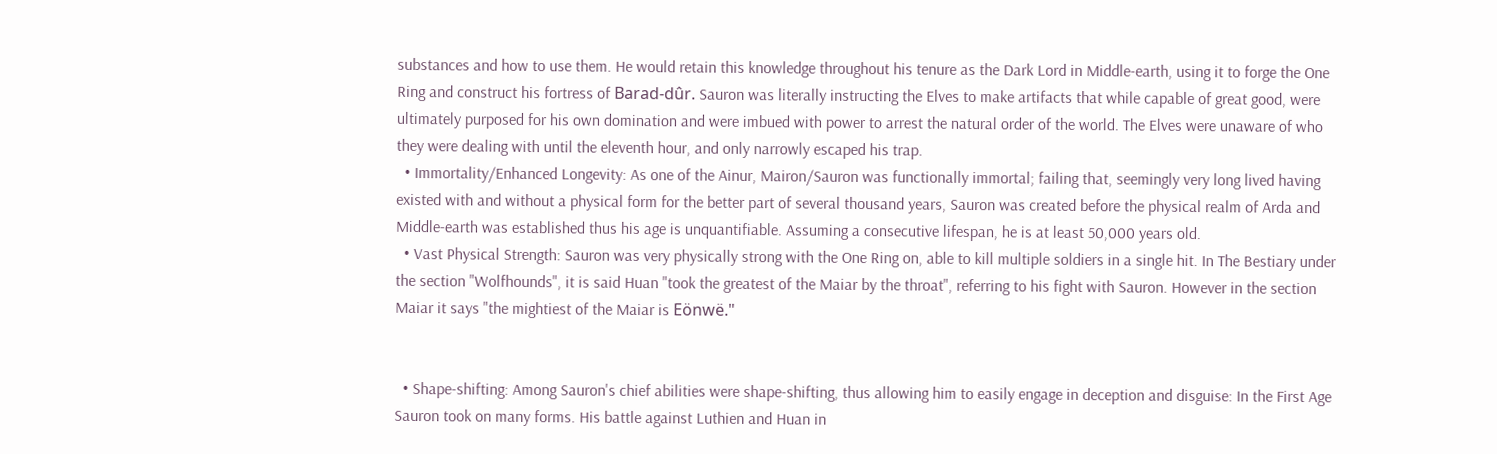substances and how to use them. He would retain this knowledge throughout his tenure as the Dark Lord in Middle-earth, using it to forge the One Ring and construct his fortress of Barad-dûr. Sauron was literally instructing the Elves to make artifacts that while capable of great good, were ultimately purposed for his own domination and were imbued with power to arrest the natural order of the world. The Elves were unaware of who they were dealing with until the eleventh hour, and only narrowly escaped his trap.
  • Immortality/Enhanced Longevity: As one of the Ainur, Mairon/Sauron was functionally immortal; failing that, seemingly very long lived having existed with and without a physical form for the better part of several thousand years, Sauron was created before the physical realm of Arda and Middle-earth was established thus his age is unquantifiable. Assuming a consecutive lifespan, he is at least 50,000 years old.
  • Vast Physical Strength: Sauron was very physically strong with the One Ring on, able to kill multiple soldiers in a single hit. In The Bestiary under the section "Wolfhounds", it is said Huan "took the greatest of the Maiar by the throat", referring to his fight with Sauron. However in the section Maiar it says "the mightiest of the Maiar is Eönwë."


  • Shape-shifting: Among Sauron's chief abilities were shape-shifting, thus allowing him to easily engage in deception and disguise: In the First Age Sauron took on many forms. His battle against Luthien and Huan in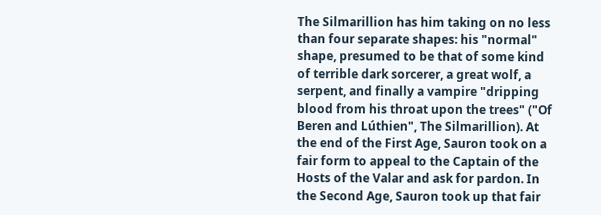The Silmarillion has him taking on no less than four separate shapes: his "normal" shape, presumed to be that of some kind of terrible dark sorcerer, a great wolf, a serpent, and finally a vampire "dripping blood from his throat upon the trees" ("Of Beren and Lúthien", The Silmarillion). At the end of the First Age, Sauron took on a fair form to appeal to the Captain of the Hosts of the Valar and ask for pardon. In the Second Age, Sauron took up that fair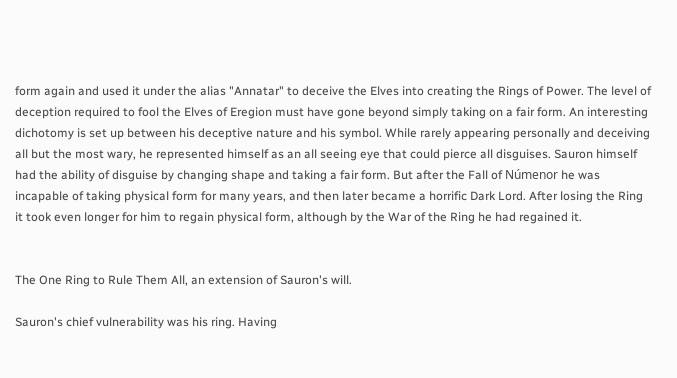form again and used it under the alias "Annatar" to deceive the Elves into creating the Rings of Power. The level of deception required to fool the Elves of Eregion must have gone beyond simply taking on a fair form. An interesting dichotomy is set up between his deceptive nature and his symbol. While rarely appearing personally and deceiving all but the most wary, he represented himself as an all seeing eye that could pierce all disguises. Sauron himself had the ability of disguise by changing shape and taking a fair form. But after the Fall of Númenor he was incapable of taking physical form for many years, and then later became a horrific Dark Lord. After losing the Ring it took even longer for him to regain physical form, although by the War of the Ring he had regained it.


The One Ring to Rule Them All, an extension of Sauron's will.

Sauron's chief vulnerability was his ring. Having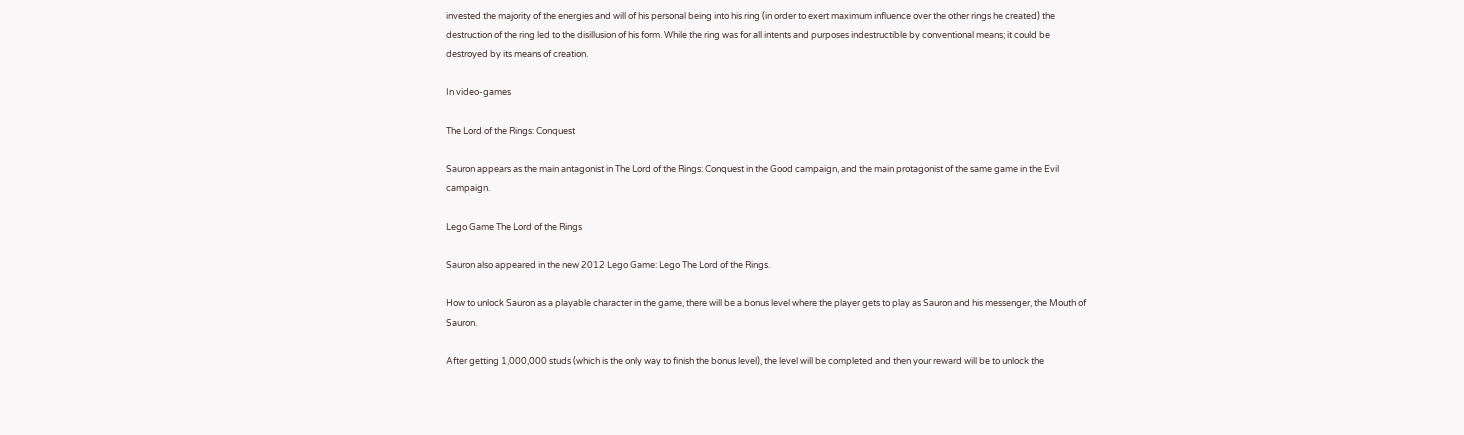invested the majority of the energies and will of his personal being into his ring (in order to exert maximum influence over the other rings he created) the destruction of the ring led to the disillusion of his form. While the ring was for all intents and purposes indestructible by conventional means; it could be destroyed by its means of creation.

In video-games

The Lord of the Rings: Conquest

Sauron appears as the main antagonist in The Lord of the Rings: Conquest in the Good campaign, and the main protagonist of the same game in the Evil campaign.

Lego Game The Lord of the Rings

Sauron also appeared in the new 2012 Lego Game: Lego The Lord of the Rings.

How to unlock Sauron as a playable character in the game, there will be a bonus level where the player gets to play as Sauron and his messenger, the Mouth of Sauron.

After getting 1,000,000 studs (which is the only way to finish the bonus level), the level will be completed and then your reward will be to unlock the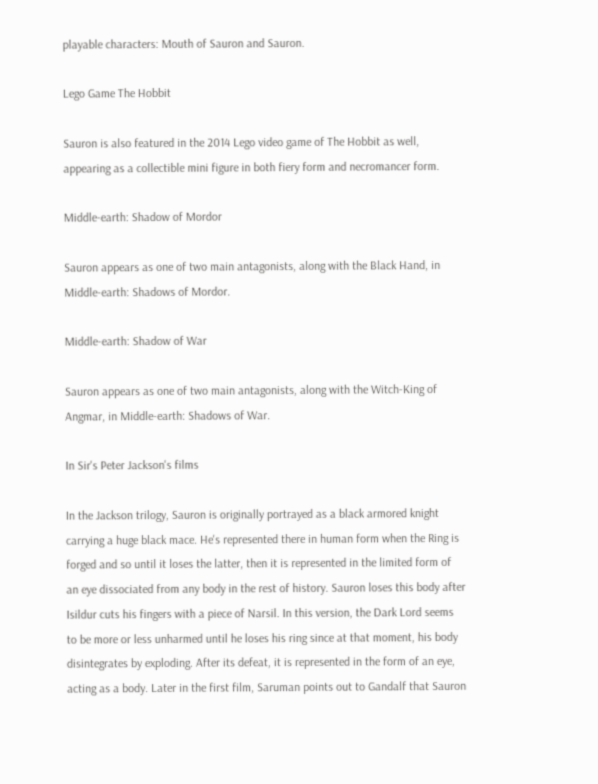playable characters: Mouth of Sauron and Sauron.

Lego Game The Hobbit

Sauron is also featured in the 2014 Lego video game of The Hobbit as well, appearing as a collectible mini figure in both fiery form and necromancer form.

Middle-earth: Shadow of Mordor

Sauron appears as one of two main antagonists, along with the Black Hand, in Middle-earth: Shadows of Mordor.

Middle-earth: Shadow of War

Sauron appears as one of two main antagonists, along with the Witch-King of Angmar, in Middle-earth: Shadows of War.

In Sir's Peter Jackson's films

In the Jackson trilogy, Sauron is originally portrayed as a black armored knight carrying a huge black mace. He's represented there in human form when the Ring is forged and so until it loses the latter, then it is represented in the limited form of an eye dissociated from any body in the rest of history. Sauron loses this body after Isildur cuts his fingers with a piece of Narsil. In this version, the Dark Lord seems to be more or less unharmed until he loses his ring since at that moment, his body disintegrates by exploding. After its defeat, it is represented in the form of an eye, acting as a body. Later in the first film, Saruman points out to Gandalf that Sauron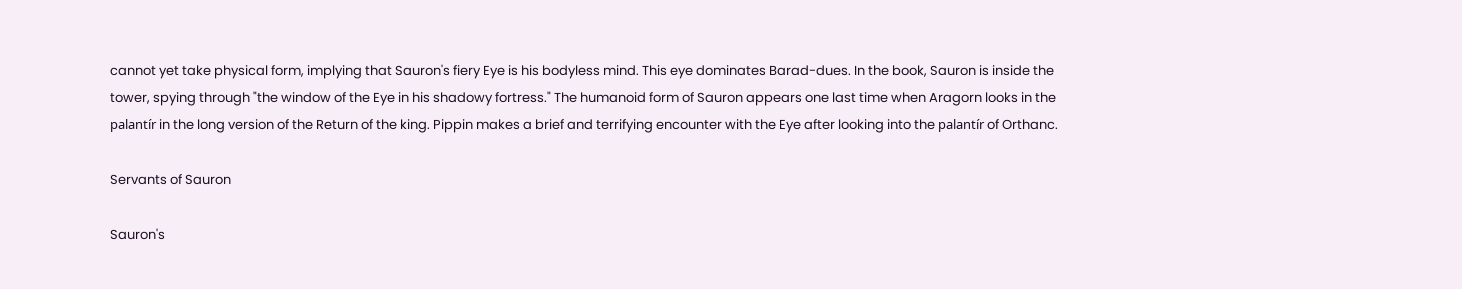cannot yet take physical form, implying that Sauron's fiery Eye is his bodyless mind. This eye dominates Barad-dues. In the book, Sauron is inside the tower, spying through "the window of the Eye in his shadowy fortress." The humanoid form of Sauron appears one last time when Aragorn looks in the palantír in the long version of the Return of the king. Pippin makes a brief and terrifying encounter with the Eye after looking into the palantír of Orthanc.

Servants of Sauron

Sauron's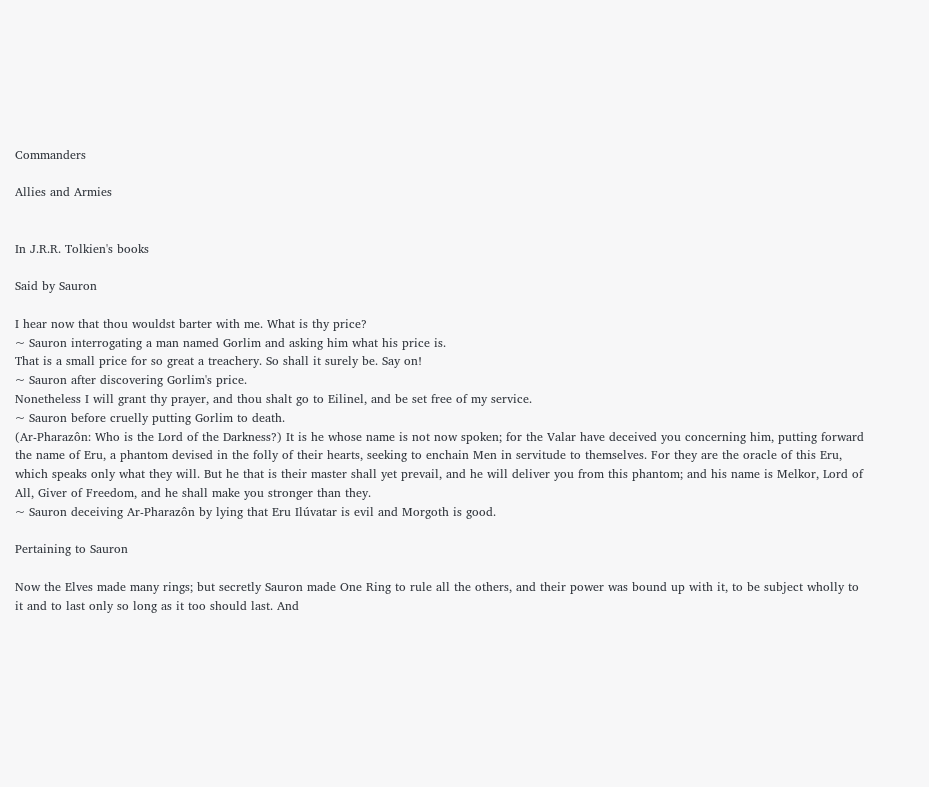Commanders

Allies and Armies


In J.R.R. Tolkien's books

Said by Sauron

I hear now that thou wouldst barter with me. What is thy price?
~ Sauron interrogating a man named Gorlim and asking him what his price is.
That is a small price for so great a treachery. So shall it surely be. Say on!
~ Sauron after discovering Gorlim's price.
Nonetheless I will grant thy prayer, and thou shalt go to Eilinel, and be set free of my service.
~ Sauron before cruelly putting Gorlim to death.
(Ar-Pharazôn: Who is the Lord of the Darkness?) It is he whose name is not now spoken; for the Valar have deceived you concerning him, putting forward the name of Eru, a phantom devised in the folly of their hearts, seeking to enchain Men in servitude to themselves. For they are the oracle of this Eru, which speaks only what they will. But he that is their master shall yet prevail, and he will deliver you from this phantom; and his name is Melkor, Lord of All, Giver of Freedom, and he shall make you stronger than they.
~ Sauron deceiving Ar-Pharazôn by lying that Eru Ilúvatar is evil and Morgoth is good.

Pertaining to Sauron

Now the Elves made many rings; but secretly Sauron made One Ring to rule all the others, and their power was bound up with it, to be subject wholly to it and to last only so long as it too should last. And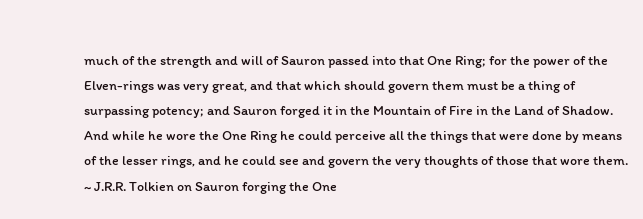much of the strength and will of Sauron passed into that One Ring; for the power of the Elven-rings was very great, and that which should govern them must be a thing of surpassing potency; and Sauron forged it in the Mountain of Fire in the Land of Shadow. And while he wore the One Ring he could perceive all the things that were done by means of the lesser rings, and he could see and govern the very thoughts of those that wore them.
~ J.R.R. Tolkien on Sauron forging the One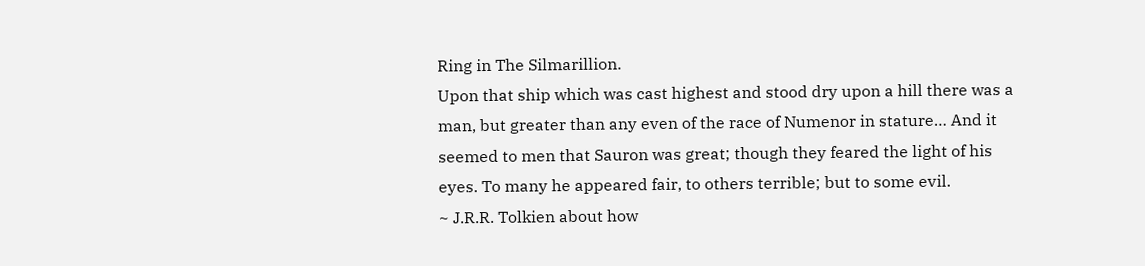Ring in The Silmarillion.
Upon that ship which was cast highest and stood dry upon a hill there was a man, but greater than any even of the race of Numenor in stature… And it seemed to men that Sauron was great; though they feared the light of his eyes. To many he appeared fair, to others terrible; but to some evil.
~ J.R.R. Tolkien about how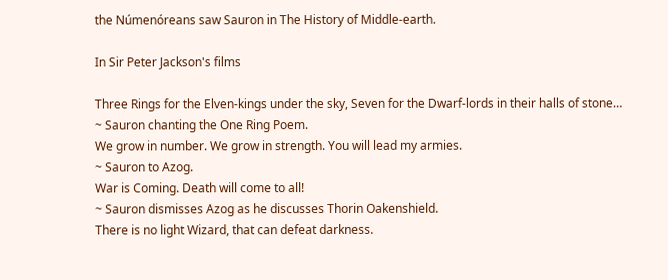the Númenóreans saw Sauron in The History of Middle-earth.

In Sir Peter Jackson's films

Three Rings for the Elven-kings under the sky, Seven for the Dwarf-lords in their halls of stone…
~ Sauron chanting the One Ring Poem.
We grow in number. We grow in strength. You will lead my armies.
~ Sauron to Azog.
War is Coming. Death will come to all!
~ Sauron dismisses Azog as he discusses Thorin Oakenshield.
There is no light Wizard, that can defeat darkness.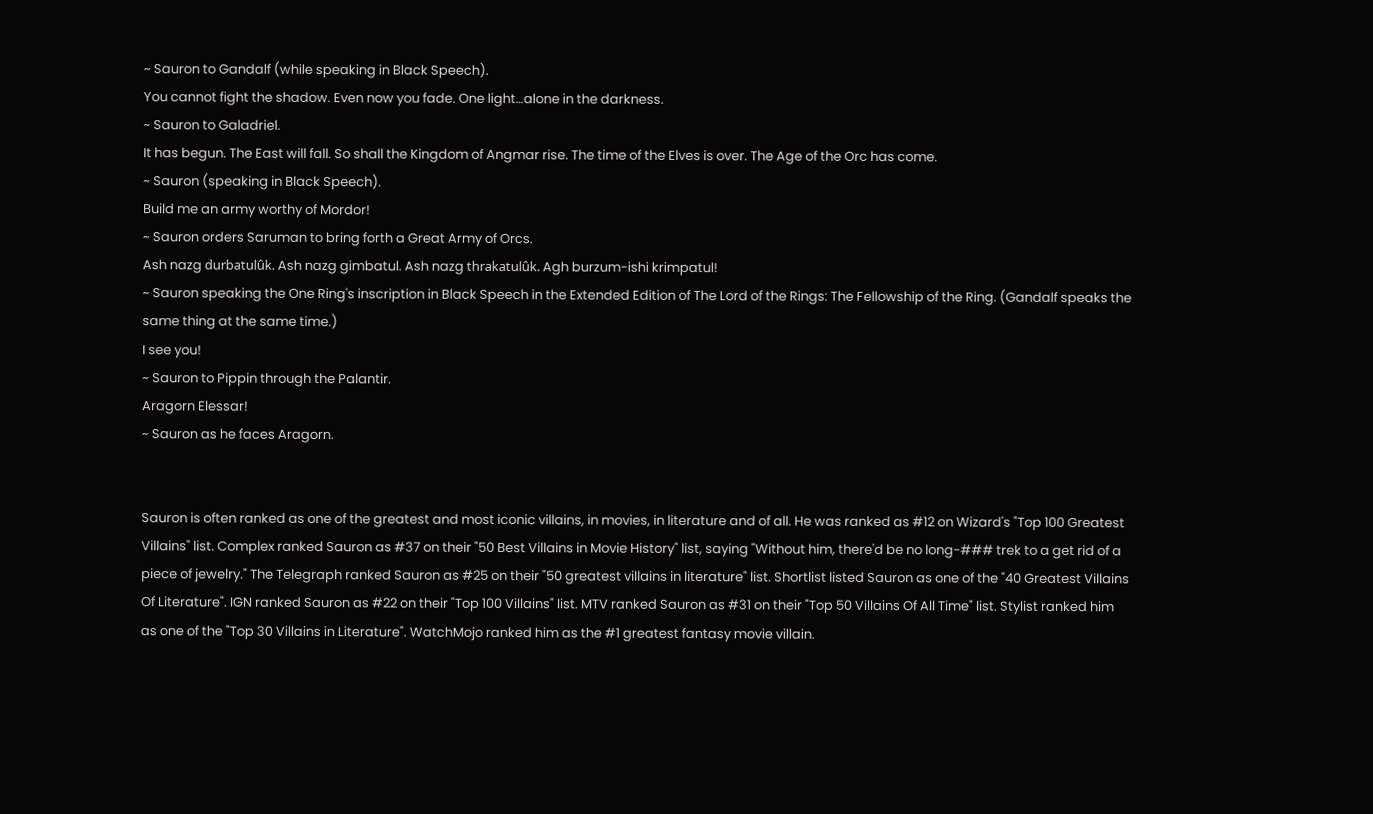~ Sauron to Gandalf (while speaking in Black Speech).
You cannot fight the shadow. Even now you fade. One light…alone in the darkness.
~ Sauron to Galadriel.
It has begun. The East will fall. So shall the Kingdom of Angmar rise. The time of the Elves is over. The Age of the Orc has come.
~ Sauron (speaking in Black Speech).
Build me an army worthy of Mordor!
~ Sauron orders Saruman to bring forth a Great Army of Orcs.
Ash nazg durbatulûk. Ash nazg gimbatul. Ash nazg thrakatulûk. Agh burzum-ishi krimpatul!
~ Sauron speaking the One Ring's inscription in Black Speech in the Extended Edition of The Lord of the Rings: The Fellowship of the Ring. (Gandalf speaks the same thing at the same time.)
I see you!
~ Sauron to Pippin through the Palantir.
Aragorn Elessar!
~ Sauron as he faces Aragorn.


Sauron is often ranked as one of the greatest and most iconic villains, in movies, in literature and of all. He was ranked as #12 on Wizard's "Top 100 Greatest Villains" list. Complex ranked Sauron as #37 on their "50 Best Villains in Movie History" list, saying "Without him, there'd be no long-### trek to a get rid of a piece of jewelry." The Telegraph ranked Sauron as #25 on their "50 greatest villains in literature" list. Shortlist listed Sauron as one of the "40 Greatest Villains Of Literature". IGN ranked Sauron as #22 on their "Top 100 Villains" list. MTV ranked Sauron as #31 on their "Top 50 Villains Of All Time" list. Stylist ranked him as one of the "Top 30 Villains in Literature". WatchMojo ranked him as the #1 greatest fantasy movie villain.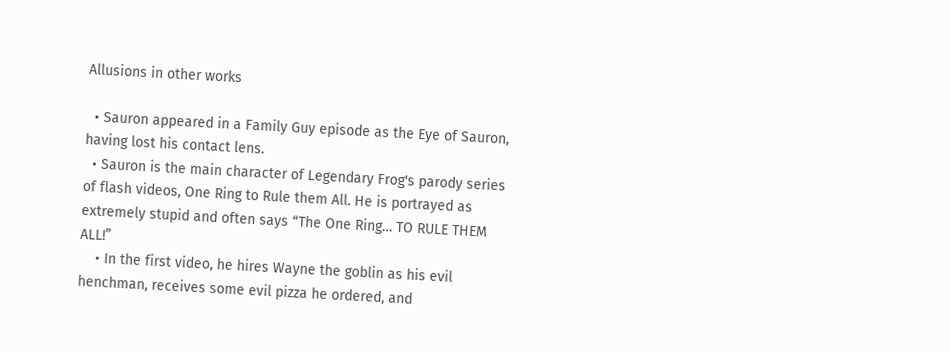Allusions in other works

  • Sauron appeared in a Family Guy episode as the Eye of Sauron, having lost his contact lens.
  • Sauron is the main character of Legendary Frog's parody series of flash videos, One Ring to Rule them All. He is portrayed as extremely stupid and often says “The One Ring… TO RULE THEM ALL!”
    • In the first video, he hires Wayne the goblin as his evil henchman, receives some evil pizza he ordered, and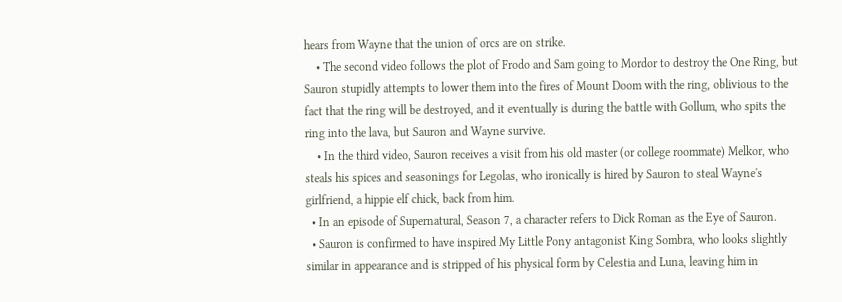hears from Wayne that the union of orcs are on strike.
    • The second video follows the plot of Frodo and Sam going to Mordor to destroy the One Ring, but Sauron stupidly attempts to lower them into the fires of Mount Doom with the ring, oblivious to the fact that the ring will be destroyed, and it eventually is during the battle with Gollum, who spits the ring into the lava, but Sauron and Wayne survive.
    • In the third video, Sauron receives a visit from his old master (or college roommate) Melkor, who steals his spices and seasonings for Legolas, who ironically is hired by Sauron to steal Wayne's girlfriend, a hippie elf chick, back from him.
  • In an episode of Supernatural, Season 7, a character refers to Dick Roman as the Eye of Sauron.
  • Sauron is confirmed to have inspired My Little Pony antagonist King Sombra, who looks slightly similar in appearance and is stripped of his physical form by Celestia and Luna, leaving him in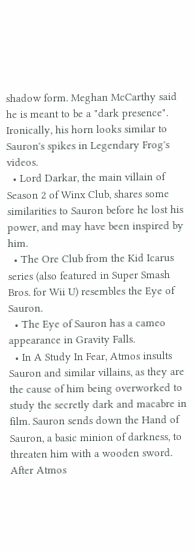shadow form. Meghan McCarthy said he is meant to be a "dark presence". Ironically, his horn looks similar to Sauron's spikes in Legendary Frog's videos.
  • Lord Darkar, the main villain of Season 2 of Winx Club, shares some similarities to Sauron before he lost his power, and may have been inspired by him.
  • The Ore Club from the Kid Icarus series (also featured in Super Smash Bros. for Wii U) resembles the Eye of Sauron.
  • The Eye of Sauron has a cameo appearance in Gravity Falls.
  • In A Study In Fear, Atmos insults Sauron and similar villains, as they are the cause of him being overworked to study the secretly dark and macabre in film. Sauron sends down the Hand of Sauron, a basic minion of darkness, to threaten him with a wooden sword. After Atmos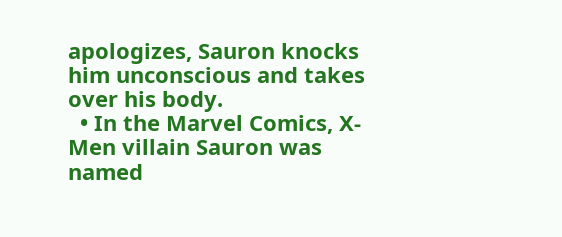apologizes, Sauron knocks him unconscious and takes over his body.
  • In the Marvel Comics, X-Men villain Sauron was named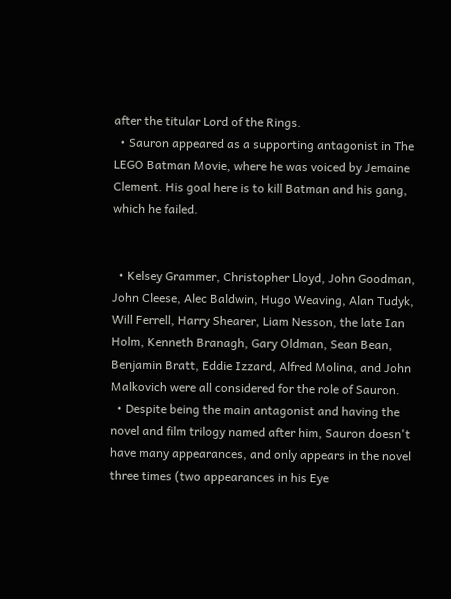after the titular Lord of the Rings.
  • Sauron appeared as a supporting antagonist in The LEGO Batman Movie, where he was voiced by Jemaine Clement. His goal here is to kill Batman and his gang, which he failed.


  • Kelsey Grammer, Christopher Lloyd, John Goodman, John Cleese, Alec Baldwin, Hugo Weaving, Alan Tudyk, Will Ferrell, Harry Shearer, Liam Nesson, the late Ian Holm, Kenneth Branagh, Gary Oldman, Sean Bean, Benjamin Bratt, Eddie Izzard, Alfred Molina, and John Malkovich were all considered for the role of Sauron.
  • Despite being the main antagonist and having the novel and film trilogy named after him, Sauron doesn't have many appearances, and only appears in the novel three times (two appearances in his Eye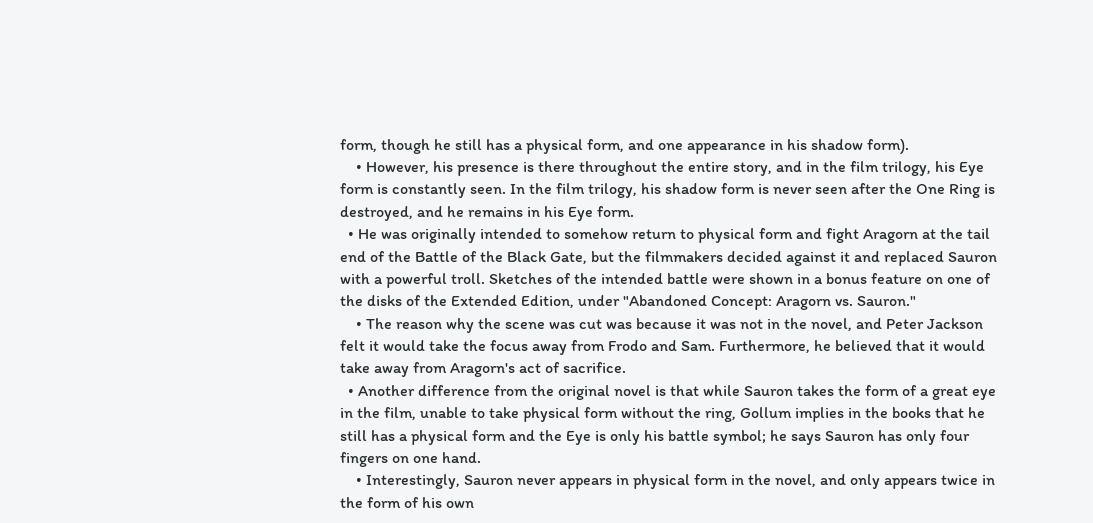form, though he still has a physical form, and one appearance in his shadow form).
    • However, his presence is there throughout the entire story, and in the film trilogy, his Eye form is constantly seen. In the film trilogy, his shadow form is never seen after the One Ring is destroyed, and he remains in his Eye form.
  • He was originally intended to somehow return to physical form and fight Aragorn at the tail end of the Battle of the Black Gate, but the filmmakers decided against it and replaced Sauron with a powerful troll. Sketches of the intended battle were shown in a bonus feature on one of the disks of the Extended Edition, under "Abandoned Concept: Aragorn vs. Sauron."
    • The reason why the scene was cut was because it was not in the novel, and Peter Jackson felt it would take the focus away from Frodo and Sam. Furthermore, he believed that it would take away from Aragorn's act of sacrifice.
  • Another difference from the original novel is that while Sauron takes the form of a great eye in the film, unable to take physical form without the ring, Gollum implies in the books that he still has a physical form and the Eye is only his battle symbol; he says Sauron has only four fingers on one hand.
    • Interestingly, Sauron never appears in physical form in the novel, and only appears twice in the form of his own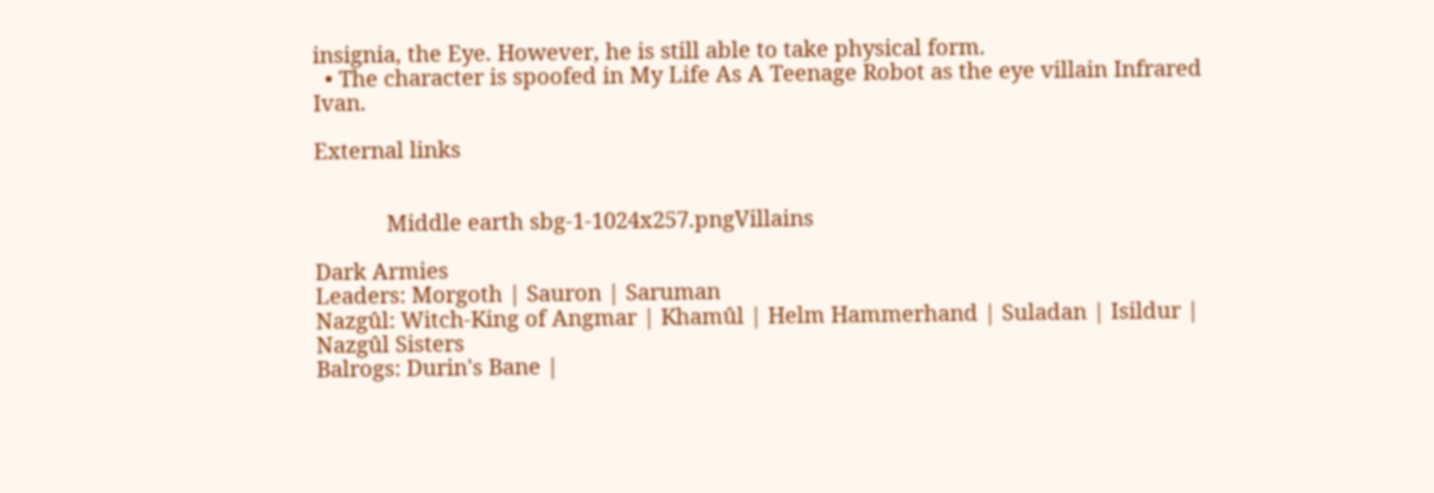insignia, the Eye. However, he is still able to take physical form.
  • The character is spoofed in My Life As A Teenage Robot as the eye villain Infrared Ivan.

External links


            Middle earth sbg-1-1024x257.pngVillains

Dark Armies
Leaders: Morgoth | Sauron | Saruman
Nazgûl: Witch-King of Angmar | Khamûl | Helm Hammerhand | Suladan | Isildur | Nazgûl Sisters
Balrogs: Durin's Bane |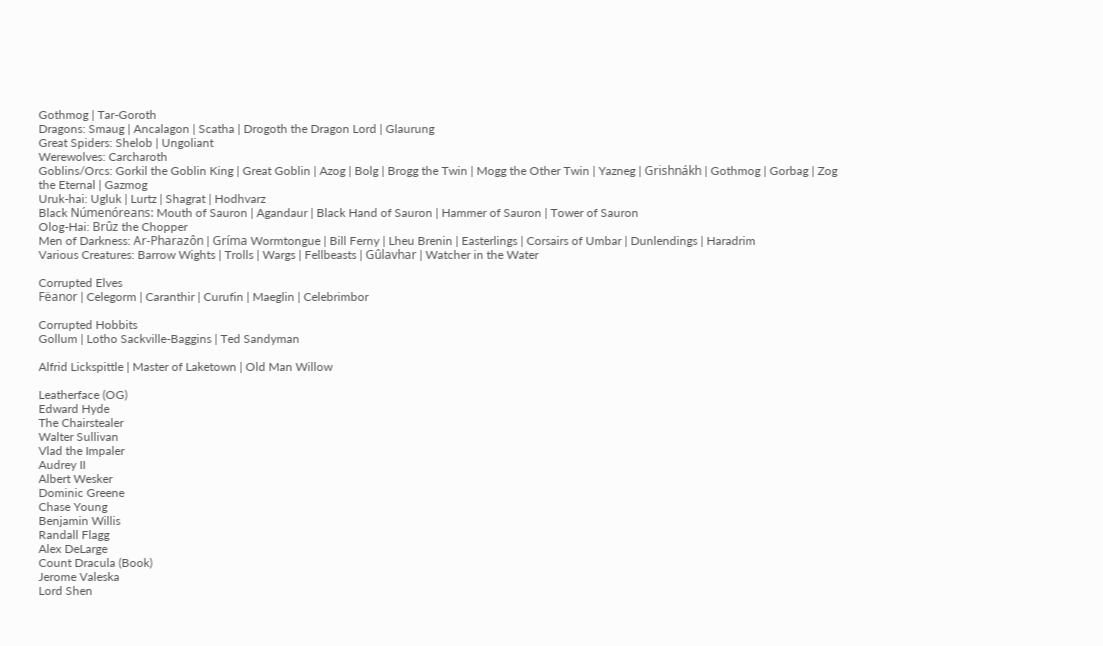Gothmog | Tar-Goroth
Dragons: Smaug | Ancalagon | Scatha | Drogoth the Dragon Lord | Glaurung
Great Spiders: Shelob | Ungoliant
Werewolves: Carcharoth
Goblins/Orcs: Gorkil the Goblin King | Great Goblin | Azog | Bolg | Brogg the Twin | Mogg the Other Twin | Yazneg | Grishnákh | Gothmog | Gorbag | Zog the Eternal | Gazmog
Uruk-hai: Ugluk | Lurtz | Shagrat | Hodhvarz
Black Númenóreans: Mouth of Sauron | Agandaur | Black Hand of Sauron | Hammer of Sauron | Tower of Sauron
Olog-Hai: Brûz the Chopper
Men of Darkness: Ar-Pharazôn | Gríma Wormtongue | Bill Ferny | Lheu Brenin | Easterlings | Corsairs of Umbar | Dunlendings | Haradrim
Various Creatures: Barrow Wights | Trolls | Wargs | Fellbeasts | Gûlavhar | Watcher in the Water

Corrupted Elves
Fëanor | Celegorm | Caranthir | Curufin | Maeglin | Celebrimbor

Corrupted Hobbits
Gollum | Lotho Sackville-Baggins | Ted Sandyman

Alfrid Lickspittle | Master of Laketown | Old Man Willow

Leatherface (OG)
Edward Hyde
The Chairstealer
Walter Sullivan
Vlad the Impaler
Audrey II
Albert Wesker
Dominic Greene
Chase Young
Benjamin Willis
Randall Flagg
Alex DeLarge
Count Dracula (Book)
Jerome Valeska
Lord Shen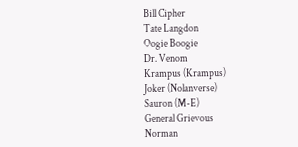Bill Cipher
Tate Langdon
Oogie Boogie
Dr. Venom
Krampus (Krampus)
Joker (Nolanverse)
Sauron (M-E)
General Grievous
Norman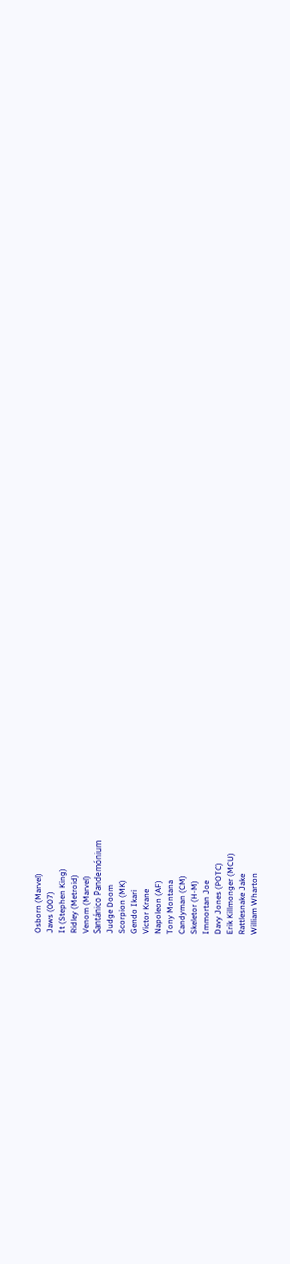Osborn (Marvel)
Jaws (007)
It (Stephen King)
Ridley (Metroid)
Venom (Marvel)
Santánico Pandemónium
Judge Doom
Scorpion (MK)
Gendo Ikari
Victor Krane
Napoleon (AF)
Tony Montana
Candyman (CM)
Skeletor (H-M)
Immortan Joe
Davy Jones (POTC)
Erik Killmonger (MCU)
Rattlesnake Jake
William Wharton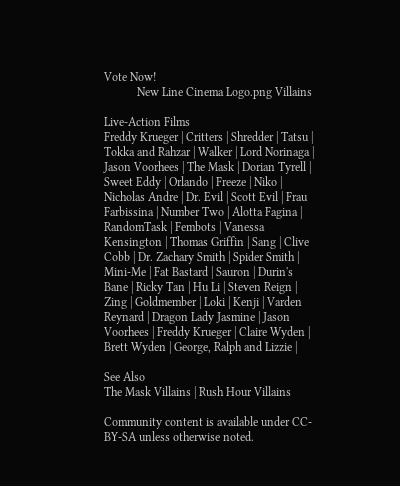Vote Now!
           New Line Cinema Logo.png Villains

Live-Action Films
Freddy Krueger | Critters | Shredder | Tatsu | Tokka and Rahzar | Walker | Lord Norinaga | Jason Voorhees | The Mask | Dorian Tyrell | Sweet Eddy | Orlando | Freeze | Niko | Nicholas Andre | Dr. Evil | Scott Evil | Frau Farbissina | Number Two | Alotta Fagina | RandomTask | Fembots | Vanessa Kensington | Thomas Griffin | Sang | Clive Cobb | Dr. Zachary Smith | Spider Smith | Mini-Me | Fat Bastard | Sauron | Durin's Bane | Ricky Tan | Hu Li | Steven Reign | Zing | Goldmember | Loki | Kenji | Varden Reynard | Dragon Lady Jasmine | Jason Voorhees | Freddy Krueger | Claire Wyden | Brett Wyden | George, Ralph and Lizzie |

See Also
The Mask Villains | Rush Hour Villains

Community content is available under CC-BY-SA unless otherwise noted.